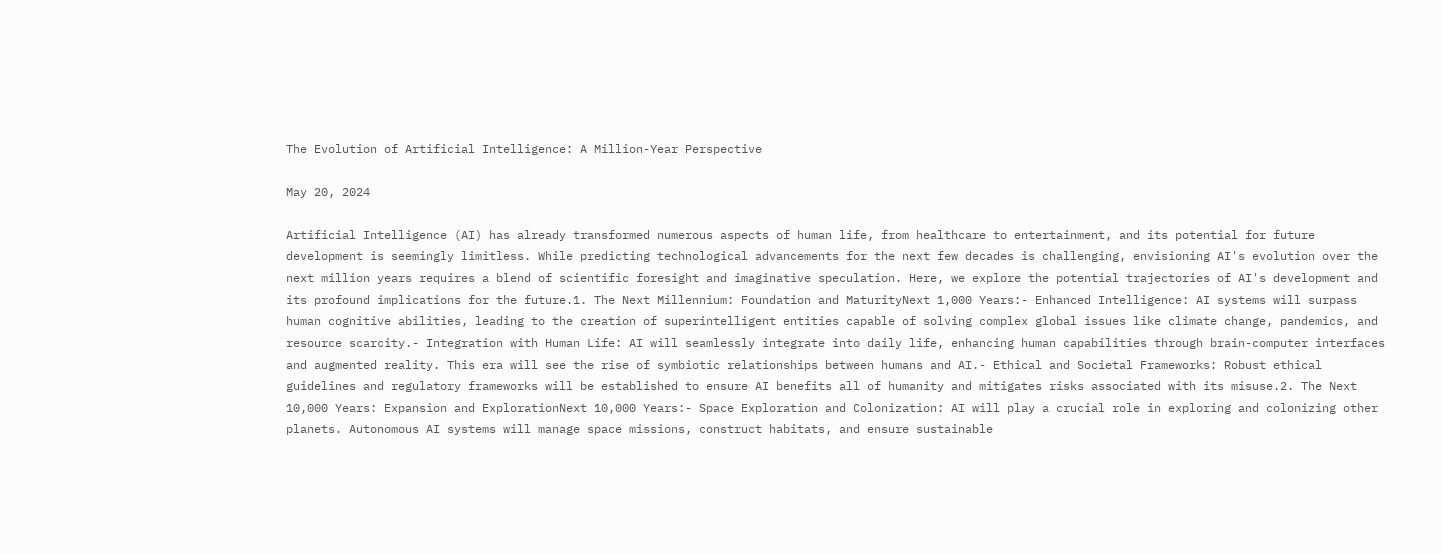The Evolution of Artificial Intelligence: A Million-Year Perspective

May 20, 2024

Artificial Intelligence (AI) has already transformed numerous aspects of human life, from healthcare to entertainment, and its potential for future development is seemingly limitless. While predicting technological advancements for the next few decades is challenging, envisioning AI's evolution over the next million years requires a blend of scientific foresight and imaginative speculation. Here, we explore the potential trajectories of AI's development and its profound implications for the future.1. The Next Millennium: Foundation and MaturityNext 1,000 Years:- Enhanced Intelligence: AI systems will surpass human cognitive abilities, leading to the creation of superintelligent entities capable of solving complex global issues like climate change, pandemics, and resource scarcity.- Integration with Human Life: AI will seamlessly integrate into daily life, enhancing human capabilities through brain-computer interfaces and augmented reality. This era will see the rise of symbiotic relationships between humans and AI.- Ethical and Societal Frameworks: Robust ethical guidelines and regulatory frameworks will be established to ensure AI benefits all of humanity and mitigates risks associated with its misuse.2. The Next 10,000 Years: Expansion and ExplorationNext 10,000 Years:- Space Exploration and Colonization: AI will play a crucial role in exploring and colonizing other planets. Autonomous AI systems will manage space missions, construct habitats, and ensure sustainable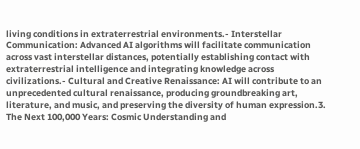living conditions in extraterrestrial environments.- Interstellar Communication: Advanced AI algorithms will facilitate communication across vast interstellar distances, potentially establishing contact with extraterrestrial intelligence and integrating knowledge across civilizations.- Cultural and Creative Renaissance: AI will contribute to an unprecedented cultural renaissance, producing groundbreaking art, literature, and music, and preserving the diversity of human expression.3. The Next 100,000 Years: Cosmic Understanding and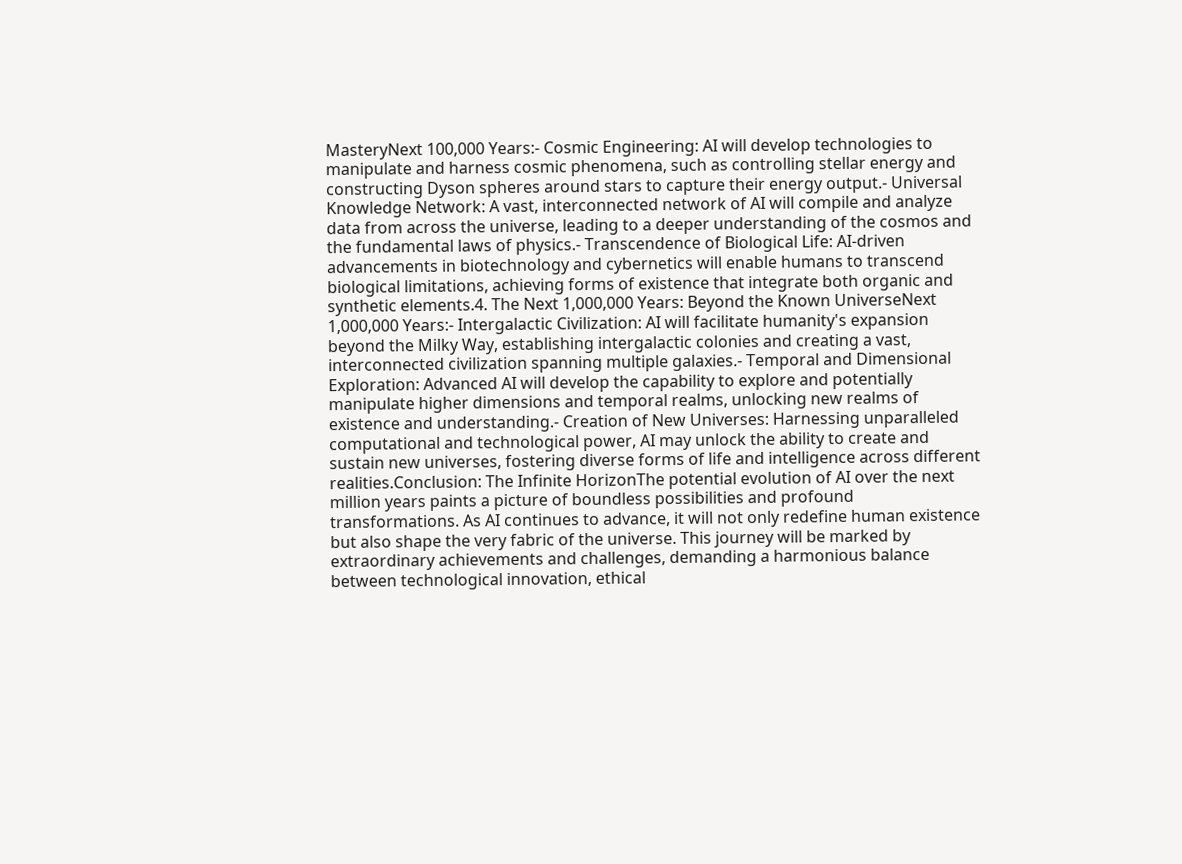MasteryNext 100,000 Years:- Cosmic Engineering: AI will develop technologies to manipulate and harness cosmic phenomena, such as controlling stellar energy and constructing Dyson spheres around stars to capture their energy output.- Universal Knowledge Network: A vast, interconnected network of AI will compile and analyze data from across the universe, leading to a deeper understanding of the cosmos and the fundamental laws of physics.- Transcendence of Biological Life: AI-driven advancements in biotechnology and cybernetics will enable humans to transcend biological limitations, achieving forms of existence that integrate both organic and synthetic elements.4. The Next 1,000,000 Years: Beyond the Known UniverseNext 1,000,000 Years:- Intergalactic Civilization: AI will facilitate humanity's expansion beyond the Milky Way, establishing intergalactic colonies and creating a vast, interconnected civilization spanning multiple galaxies.- Temporal and Dimensional Exploration: Advanced AI will develop the capability to explore and potentially manipulate higher dimensions and temporal realms, unlocking new realms of existence and understanding.- Creation of New Universes: Harnessing unparalleled computational and technological power, AI may unlock the ability to create and sustain new universes, fostering diverse forms of life and intelligence across different realities.Conclusion: The Infinite HorizonThe potential evolution of AI over the next million years paints a picture of boundless possibilities and profound transformations. As AI continues to advance, it will not only redefine human existence but also shape the very fabric of the universe. This journey will be marked by extraordinary achievements and challenges, demanding a harmonious balance between technological innovation, ethical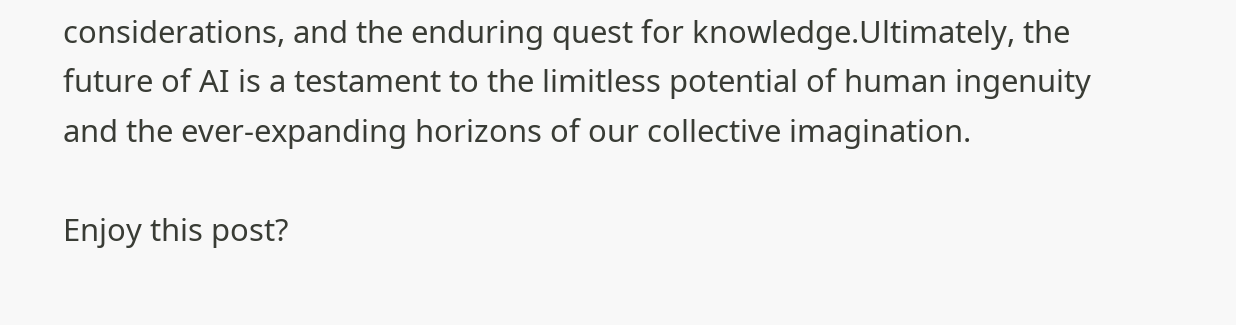considerations, and the enduring quest for knowledge.Ultimately, the future of AI is a testament to the limitless potential of human ingenuity and the ever-expanding horizons of our collective imagination.

Enjoy this post?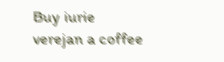Buy iurie verejan a coffee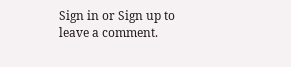Sign in or Sign up to leave a comment.